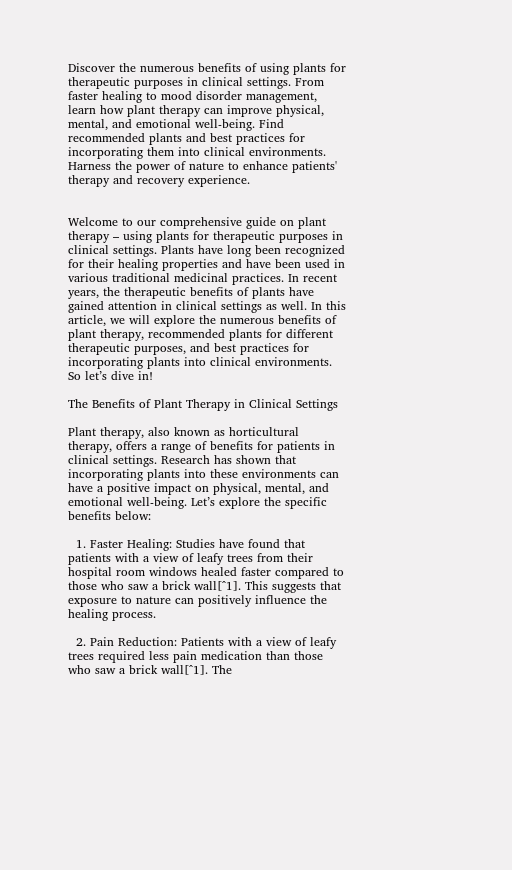Discover the numerous benefits of using plants for therapeutic purposes in clinical settings. From faster healing to mood disorder management, learn how plant therapy can improve physical, mental, and emotional well-being. Find recommended plants and best practices for incorporating them into clinical environments. Harness the power of nature to enhance patients' therapy and recovery experience.


Welcome to our comprehensive guide on plant therapy – using plants for therapeutic purposes in clinical settings. Plants have long been recognized for their healing properties and have been used in various traditional medicinal practices. In recent years, the therapeutic benefits of plants have gained attention in clinical settings as well. In this article, we will explore the numerous benefits of plant therapy, recommended plants for different therapeutic purposes, and best practices for incorporating plants into clinical environments. So let’s dive in!

The Benefits of Plant Therapy in Clinical Settings

Plant therapy, also known as horticultural therapy, offers a range of benefits for patients in clinical settings. Research has shown that incorporating plants into these environments can have a positive impact on physical, mental, and emotional well-being. Let’s explore the specific benefits below:

  1. Faster Healing: Studies have found that patients with a view of leafy trees from their hospital room windows healed faster compared to those who saw a brick wall[^1]. This suggests that exposure to nature can positively influence the healing process.

  2. Pain Reduction: Patients with a view of leafy trees required less pain medication than those who saw a brick wall[^1]. The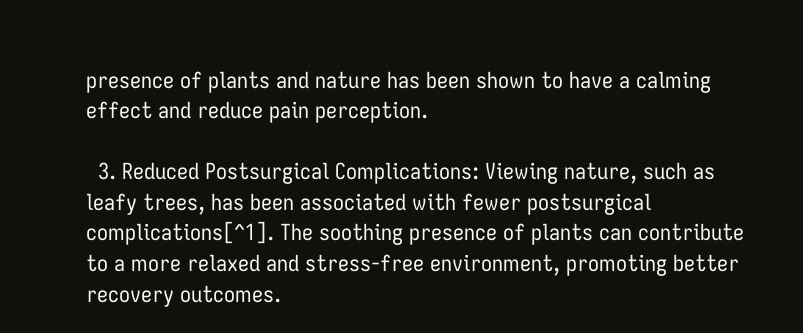presence of plants and nature has been shown to have a calming effect and reduce pain perception.

  3. Reduced Postsurgical Complications: Viewing nature, such as leafy trees, has been associated with fewer postsurgical complications[^1]. The soothing presence of plants can contribute to a more relaxed and stress-free environment, promoting better recovery outcomes.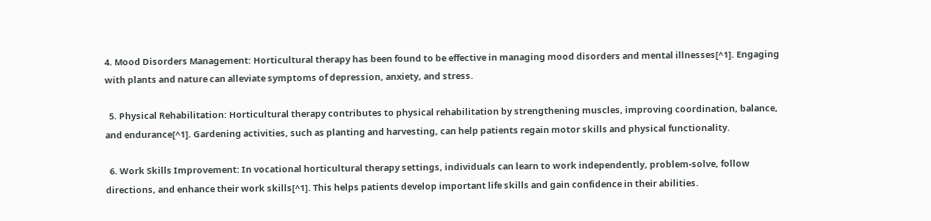4. Mood Disorders Management: Horticultural therapy has been found to be effective in managing mood disorders and mental illnesses[^1]. Engaging with plants and nature can alleviate symptoms of depression, anxiety, and stress.

  5. Physical Rehabilitation: Horticultural therapy contributes to physical rehabilitation by strengthening muscles, improving coordination, balance, and endurance[^1]. Gardening activities, such as planting and harvesting, can help patients regain motor skills and physical functionality.

  6. Work Skills Improvement: In vocational horticultural therapy settings, individuals can learn to work independently, problem-solve, follow directions, and enhance their work skills[^1]. This helps patients develop important life skills and gain confidence in their abilities.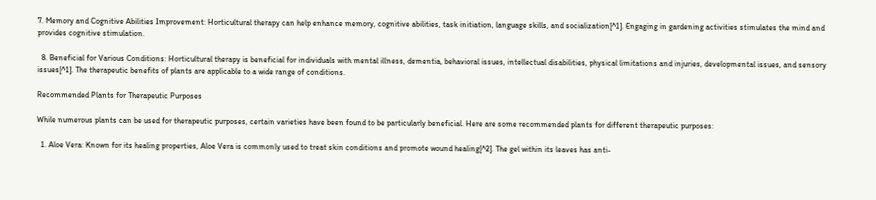7. Memory and Cognitive Abilities Improvement: Horticultural therapy can help enhance memory, cognitive abilities, task initiation, language skills, and socialization[^1]. Engaging in gardening activities stimulates the mind and provides cognitive stimulation.

  8. Beneficial for Various Conditions: Horticultural therapy is beneficial for individuals with mental illness, dementia, behavioral issues, intellectual disabilities, physical limitations and injuries, developmental issues, and sensory issues[^1]. The therapeutic benefits of plants are applicable to a wide range of conditions.

Recommended Plants for Therapeutic Purposes

While numerous plants can be used for therapeutic purposes, certain varieties have been found to be particularly beneficial. Here are some recommended plants for different therapeutic purposes:

  1. Aloe Vera: Known for its healing properties, Aloe Vera is commonly used to treat skin conditions and promote wound healing[^2]. The gel within its leaves has anti-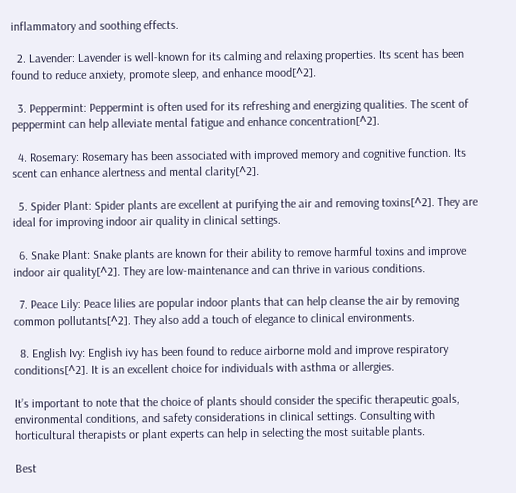inflammatory and soothing effects.

  2. Lavender: Lavender is well-known for its calming and relaxing properties. Its scent has been found to reduce anxiety, promote sleep, and enhance mood[^2].

  3. Peppermint: Peppermint is often used for its refreshing and energizing qualities. The scent of peppermint can help alleviate mental fatigue and enhance concentration[^2].

  4. Rosemary: Rosemary has been associated with improved memory and cognitive function. Its scent can enhance alertness and mental clarity[^2].

  5. Spider Plant: Spider plants are excellent at purifying the air and removing toxins[^2]. They are ideal for improving indoor air quality in clinical settings.

  6. Snake Plant: Snake plants are known for their ability to remove harmful toxins and improve indoor air quality[^2]. They are low-maintenance and can thrive in various conditions.

  7. Peace Lily: Peace lilies are popular indoor plants that can help cleanse the air by removing common pollutants[^2]. They also add a touch of elegance to clinical environments.

  8. English Ivy: English ivy has been found to reduce airborne mold and improve respiratory conditions[^2]. It is an excellent choice for individuals with asthma or allergies.

It’s important to note that the choice of plants should consider the specific therapeutic goals, environmental conditions, and safety considerations in clinical settings. Consulting with horticultural therapists or plant experts can help in selecting the most suitable plants.

Best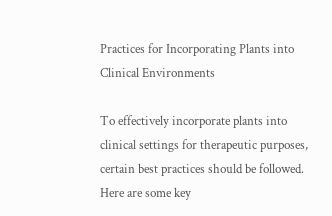Practices for Incorporating Plants into Clinical Environments

To effectively incorporate plants into clinical settings for therapeutic purposes, certain best practices should be followed. Here are some key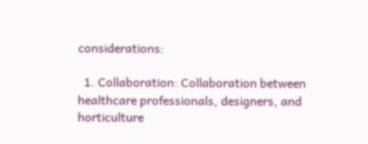considerations:

  1. Collaboration: Collaboration between healthcare professionals, designers, and horticulture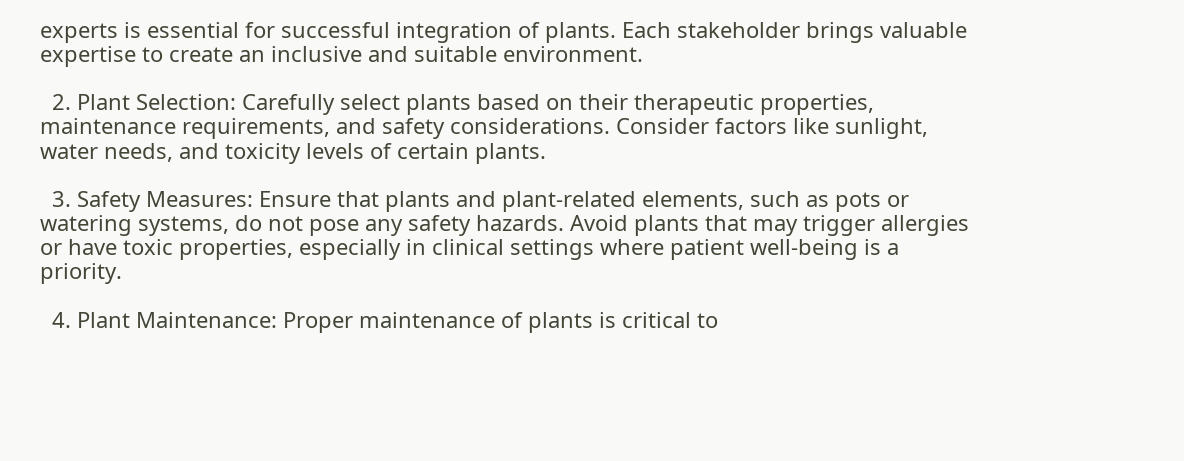experts is essential for successful integration of plants. Each stakeholder brings valuable expertise to create an inclusive and suitable environment.

  2. Plant Selection: Carefully select plants based on their therapeutic properties, maintenance requirements, and safety considerations. Consider factors like sunlight, water needs, and toxicity levels of certain plants.

  3. Safety Measures: Ensure that plants and plant-related elements, such as pots or watering systems, do not pose any safety hazards. Avoid plants that may trigger allergies or have toxic properties, especially in clinical settings where patient well-being is a priority.

  4. Plant Maintenance: Proper maintenance of plants is critical to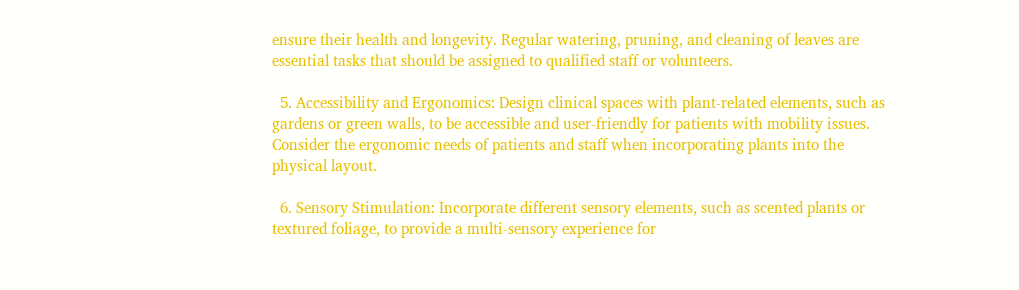ensure their health and longevity. Regular watering, pruning, and cleaning of leaves are essential tasks that should be assigned to qualified staff or volunteers.

  5. Accessibility and Ergonomics: Design clinical spaces with plant-related elements, such as gardens or green walls, to be accessible and user-friendly for patients with mobility issues. Consider the ergonomic needs of patients and staff when incorporating plants into the physical layout.

  6. Sensory Stimulation: Incorporate different sensory elements, such as scented plants or textured foliage, to provide a multi-sensory experience for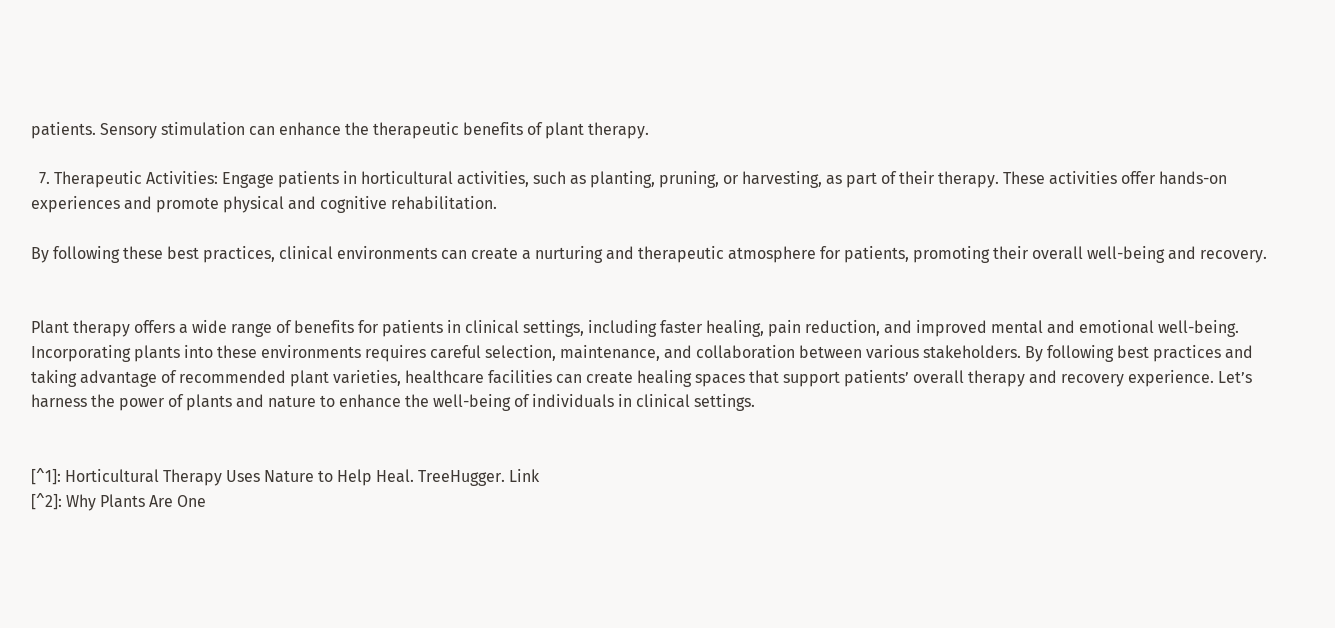patients. Sensory stimulation can enhance the therapeutic benefits of plant therapy.

  7. Therapeutic Activities: Engage patients in horticultural activities, such as planting, pruning, or harvesting, as part of their therapy. These activities offer hands-on experiences and promote physical and cognitive rehabilitation.

By following these best practices, clinical environments can create a nurturing and therapeutic atmosphere for patients, promoting their overall well-being and recovery.


Plant therapy offers a wide range of benefits for patients in clinical settings, including faster healing, pain reduction, and improved mental and emotional well-being. Incorporating plants into these environments requires careful selection, maintenance, and collaboration between various stakeholders. By following best practices and taking advantage of recommended plant varieties, healthcare facilities can create healing spaces that support patients’ overall therapy and recovery experience. Let’s harness the power of plants and nature to enhance the well-being of individuals in clinical settings.


[^1]: Horticultural Therapy Uses Nature to Help Heal. TreeHugger. Link
[^2]: Why Plants Are One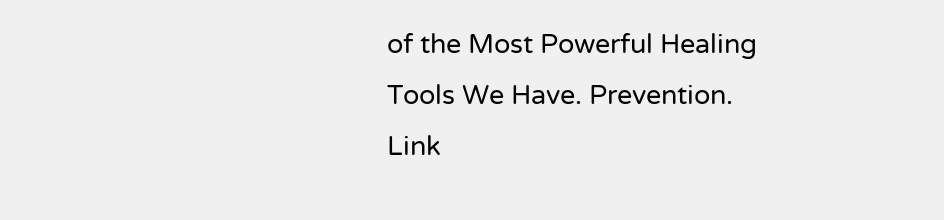of the Most Powerful Healing Tools We Have. Prevention. Link